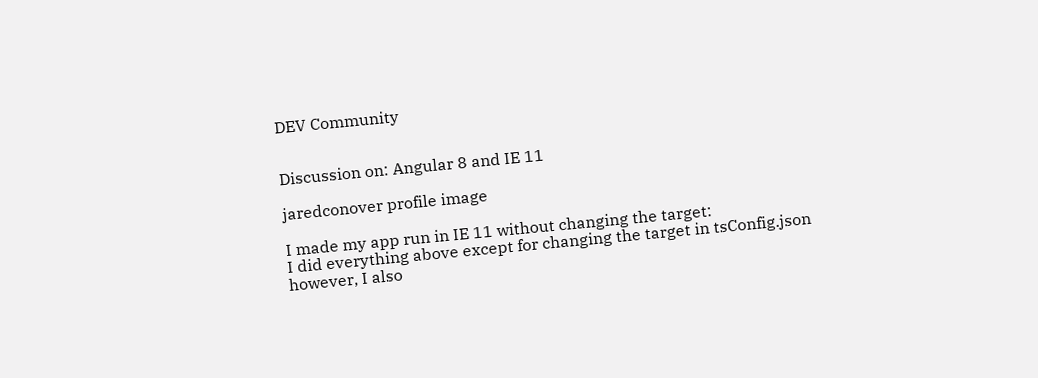DEV Community


Discussion on: Angular 8 and IE 11

jaredconover profile image

I made my app run in IE 11 without changing the target:
I did everything above except for changing the target in tsConfig.json
however, I also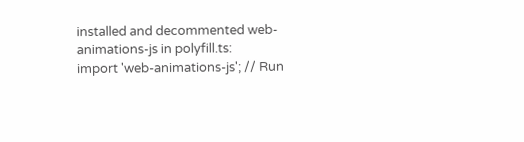installed and decommented web-animations-js in polyfill.ts:
import 'web-animations-js'; // Run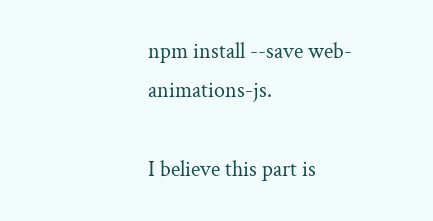npm install --save web-animations-js.

I believe this part is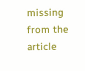missing from the article